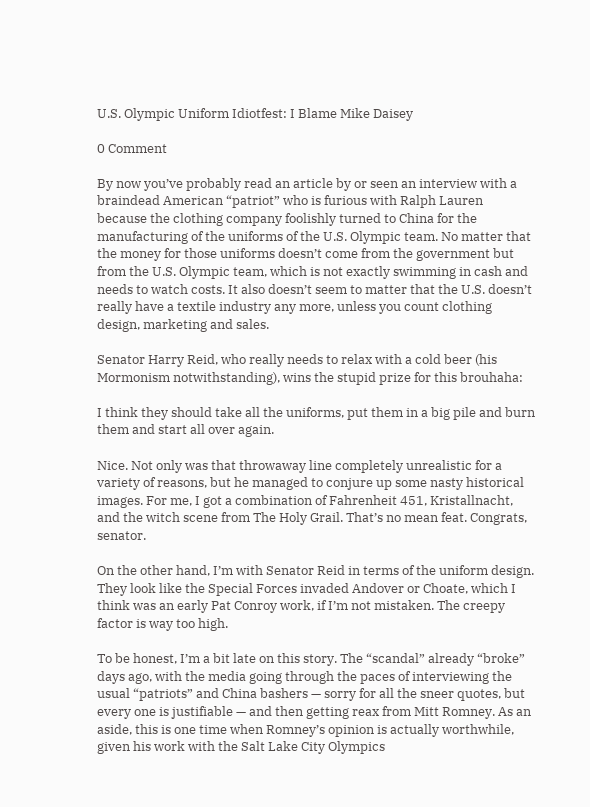U.S. Olympic Uniform Idiotfest: I Blame Mike Daisey

0 Comment

By now you’ve probably read an article by or seen an interview with a braindead American “patriot” who is furious with Ralph Lauren because the clothing company foolishly turned to China for the manufacturing of the uniforms of the U.S. Olympic team. No matter that the money for those uniforms doesn’t come from the government but from the U.S. Olympic team, which is not exactly swimming in cash and needs to watch costs. It also doesn’t seem to matter that the U.S. doesn’t really have a textile industry any more, unless you count clothing design, marketing and sales.

Senator Harry Reid, who really needs to relax with a cold beer (his Mormonism notwithstanding), wins the stupid prize for this brouhaha:

I think they should take all the uniforms, put them in a big pile and burn them and start all over again.

Nice. Not only was that throwaway line completely unrealistic for a variety of reasons, but he managed to conjure up some nasty historical images. For me, I got a combination of Fahrenheit 451, Kristallnacht, and the witch scene from The Holy Grail. That’s no mean feat. Congrats, senator.

On the other hand, I’m with Senator Reid in terms of the uniform design. They look like the Special Forces invaded Andover or Choate, which I think was an early Pat Conroy work, if I’m not mistaken. The creepy factor is way too high.

To be honest, I’m a bit late on this story. The “scandal” already “broke” days ago, with the media going through the paces of interviewing the usual “patriots” and China bashers — sorry for all the sneer quotes, but every one is justifiable — and then getting reax from Mitt Romney. As an aside, this is one time when Romney’s opinion is actually worthwhile, given his work with the Salt Lake City Olympics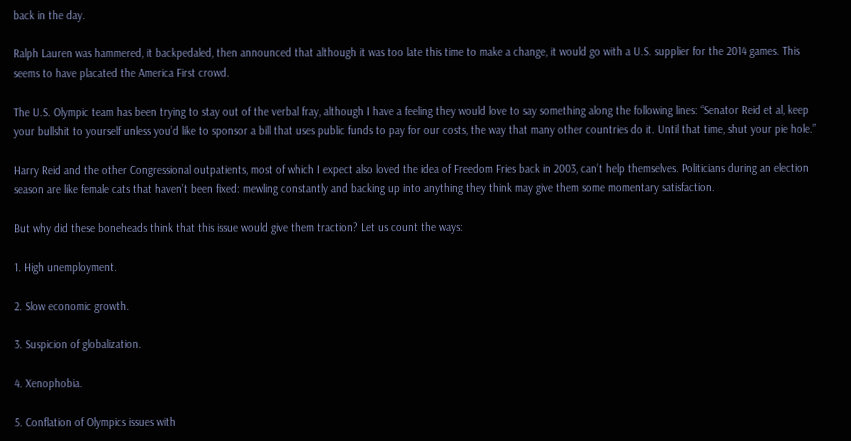back in the day.

Ralph Lauren was hammered, it backpedaled, then announced that although it was too late this time to make a change, it would go with a U.S. supplier for the 2014 games. This seems to have placated the America First crowd.

The U.S. Olympic team has been trying to stay out of the verbal fray, although I have a feeling they would love to say something along the following lines: “Senator Reid et al, keep your bullshit to yourself unless you’d like to sponsor a bill that uses public funds to pay for our costs, the way that many other countries do it. Until that time, shut your pie hole.”

Harry Reid and the other Congressional outpatients, most of which I expect also loved the idea of Freedom Fries back in 2003, can’t help themselves. Politicians during an election season are like female cats that haven’t been fixed: mewling constantly and backing up into anything they think may give them some momentary satisfaction.

But why did these boneheads think that this issue would give them traction? Let us count the ways:

1. High unemployment.

2. Slow economic growth.

3. Suspicion of globalization.

4. Xenophobia.

5. Conflation of Olympics issues with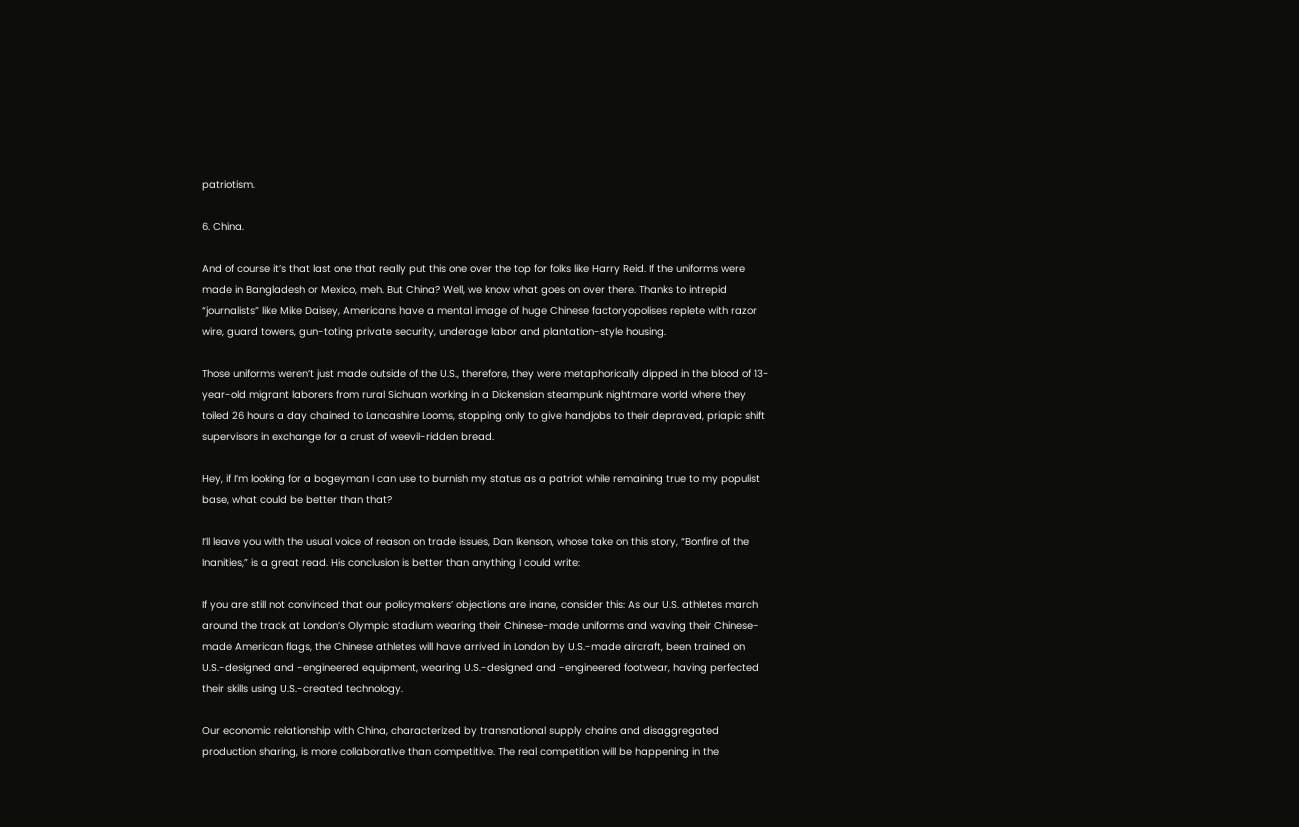patriotism.

6. China.

And of course it’s that last one that really put this one over the top for folks like Harry Reid. If the uniforms were made in Bangladesh or Mexico, meh. But China? Well, we know what goes on over there. Thanks to intrepid “journalists” like Mike Daisey, Americans have a mental image of huge Chinese factoryopolises replete with razor wire, guard towers, gun-toting private security, underage labor and plantation-style housing.

Those uniforms weren’t just made outside of the U.S., therefore, they were metaphorically dipped in the blood of 13-year-old migrant laborers from rural Sichuan working in a Dickensian steampunk nightmare world where they toiled 26 hours a day chained to Lancashire Looms, stopping only to give handjobs to their depraved, priapic shift supervisors in exchange for a crust of weevil-ridden bread.

Hey, if I’m looking for a bogeyman I can use to burnish my status as a patriot while remaining true to my populist base, what could be better than that?

I’ll leave you with the usual voice of reason on trade issues, Dan Ikenson, whose take on this story, “Bonfire of the Inanities,” is a great read. His conclusion is better than anything I could write:

If you are still not convinced that our policymakers’ objections are inane, consider this: As our U.S. athletes march around the track at London’s Olympic stadium wearing their Chinese-made uniforms and waving their Chinese-made American flags, the Chinese athletes will have arrived in London by U.S.-made aircraft, been trained on U.S.-designed and -engineered equipment, wearing U.S.-designed and -engineered footwear, having perfected their skills using U.S.-created technology.

Our economic relationship with China, characterized by transnational supply chains and disaggregated production sharing, is more collaborative than competitive. The real competition will be happening in the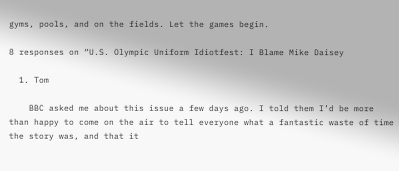gyms, pools, and on the fields. Let the games begin.

8 responses on “U.S. Olympic Uniform Idiotfest: I Blame Mike Daisey

  1. Tom

    BBC asked me about this issue a few days ago. I told them I’d be more than happy to come on the air to tell everyone what a fantastic waste of time the story was, and that it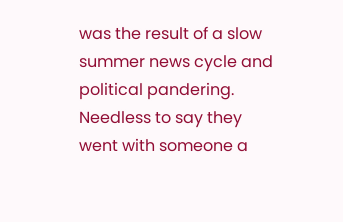was the result of a slow summer news cycle and political pandering. Needless to say they went with someone a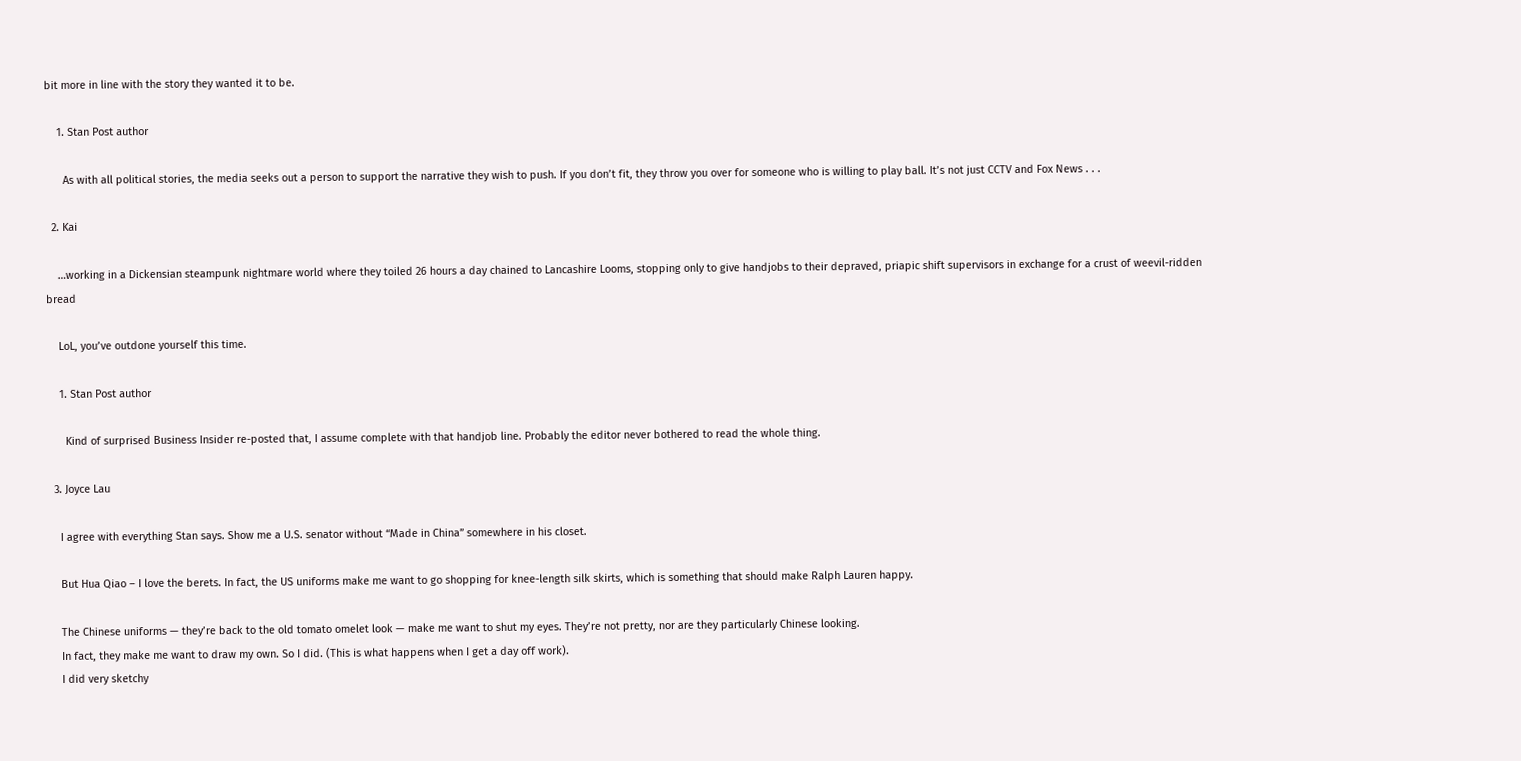bit more in line with the story they wanted it to be.

    1. Stan Post author

      As with all political stories, the media seeks out a person to support the narrative they wish to push. If you don’t fit, they throw you over for someone who is willing to play ball. It’s not just CCTV and Fox News . . .

  2. Kai

    …working in a Dickensian steampunk nightmare world where they toiled 26 hours a day chained to Lancashire Looms, stopping only to give handjobs to their depraved, priapic shift supervisors in exchange for a crust of weevil-ridden bread

    LoL, you’ve outdone yourself this time.

    1. Stan Post author

      Kind of surprised Business Insider re-posted that, I assume complete with that handjob line. Probably the editor never bothered to read the whole thing.

  3. Joyce Lau

    I agree with everything Stan says. Show me a U.S. senator without “Made in China” somewhere in his closet.

    But Hua Qiao – I love the berets. In fact, the US uniforms make me want to go shopping for knee-length silk skirts, which is something that should make Ralph Lauren happy.

    The Chinese uniforms — they’re back to the old tomato omelet look — make me want to shut my eyes. They’re not pretty, nor are they particularly Chinese looking.
    In fact, they make me want to draw my own. So I did. (This is what happens when I get a day off work).
    I did very sketchy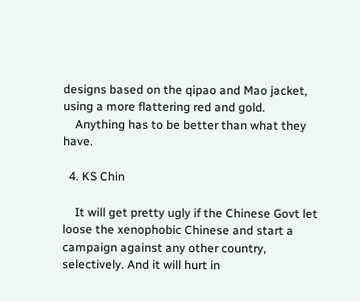designs based on the qipao and Mao jacket, using a more flattering red and gold.
    Anything has to be better than what they have.

  4. KS Chin

    It will get pretty ugly if the Chinese Govt let loose the xenophobic Chinese and start a campaign against any other country, selectively. And it will hurt in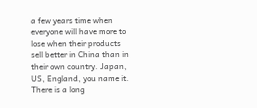a few years time when everyone will have more to lose when their products sell better in China than in their own country. Japan, US, England, you name it. There is a long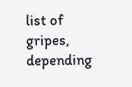list of gripes, depending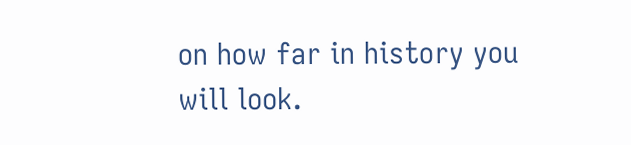on how far in history you will look.